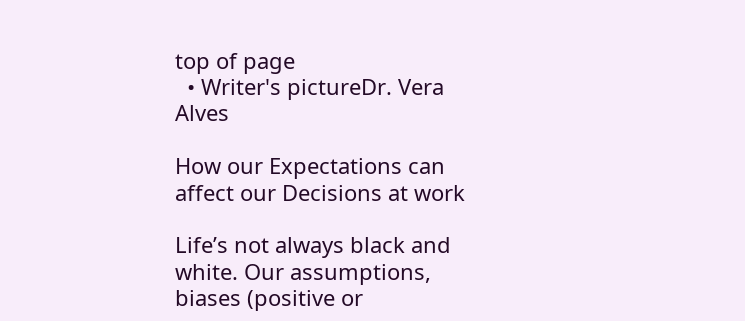top of page
  • Writer's pictureDr. Vera Alves

How our Expectations can affect our Decisions at work

Life’s not always black and white. Our assumptions, biases (positive or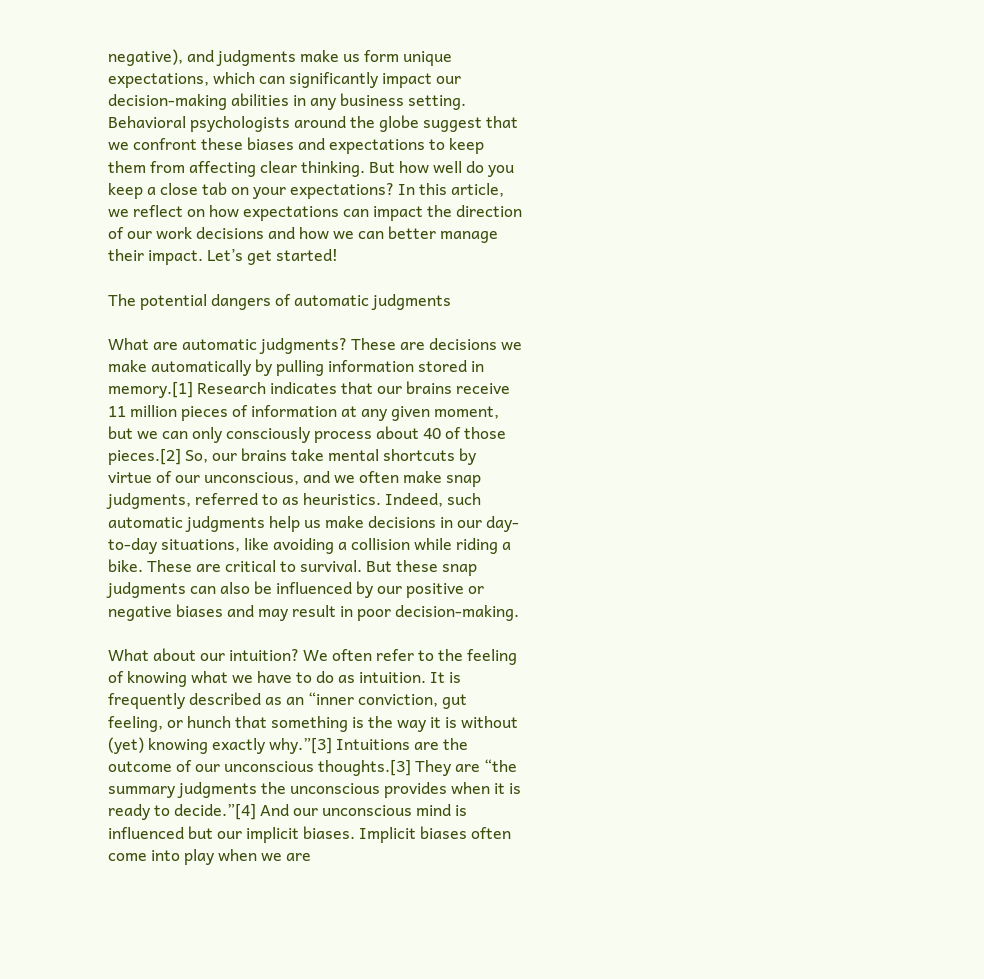negative), and judgments make us form unique expectations, which can significantly impact our decision-making abilities in any business setting. Behavioral psychologists around the globe suggest that we confront these biases and expectations to keep them from affecting clear thinking. But how well do you keep a close tab on your expectations? In this article, we reflect on how expectations can impact the direction of our work decisions and how we can better manage their impact. Let’s get started!

The potential dangers of automatic judgments

What are automatic judgments? These are decisions we make automatically by pulling information stored in memory.[1] Research indicates that our brains receive 11 million pieces of information at any given moment, but we can only consciously process about 40 of those pieces.[2] So, our brains take mental shortcuts by virtue of our unconscious, and we often make snap judgments, referred to as heuristics. Indeed, such automatic judgments help us make decisions in our day-to-day situations, like avoiding a collision while riding a bike. These are critical to survival. But these snap judgments can also be influenced by our positive or negative biases and may result in poor decision-making.

What about our intuition? We often refer to the feeling of knowing what we have to do as intuition. It is frequently described as an “inner conviction, gut feeling, or hunch that something is the way it is without (yet) knowing exactly why.”[3] Intuitions are the outcome of our unconscious thoughts.[3] They are “the summary judgments the unconscious provides when it is ready to decide.”[4] And our unconscious mind is influenced but our implicit biases. Implicit biases often come into play when we are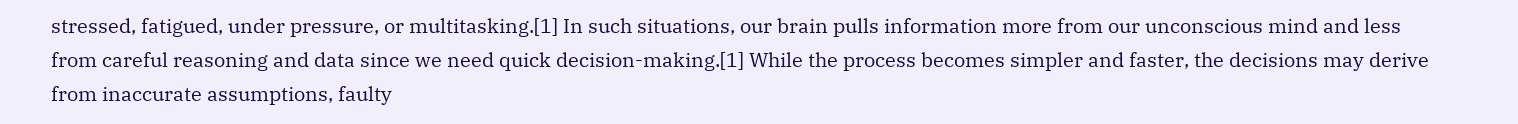stressed, fatigued, under pressure, or multitasking.[1] In such situations, our brain pulls information more from our unconscious mind and less from careful reasoning and data since we need quick decision-making.[1] While the process becomes simpler and faster, the decisions may derive from inaccurate assumptions, faulty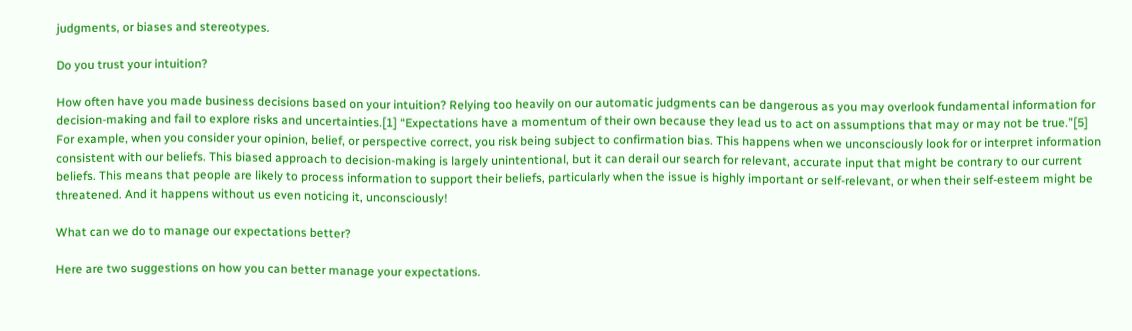judgments, or biases and stereotypes.

Do you trust your intuition?

How often have you made business decisions based on your intuition? Relying too heavily on our automatic judgments can be dangerous as you may overlook fundamental information for decision-making and fail to explore risks and uncertainties.[1] “Expectations have a momentum of their own because they lead us to act on assumptions that may or may not be true.”[5] For example, when you consider your opinion, belief, or perspective correct, you risk being subject to confirmation bias. This happens when we unconsciously look for or interpret information consistent with our beliefs. This biased approach to decision-making is largely unintentional, but it can derail our search for relevant, accurate input that might be contrary to our current beliefs. This means that people are likely to process information to support their beliefs, particularly when the issue is highly important or self-relevant, or when their self-esteem might be threatened. And it happens without us even noticing it, unconsciously!

What can we do to manage our expectations better?

Here are two suggestions on how you can better manage your expectations.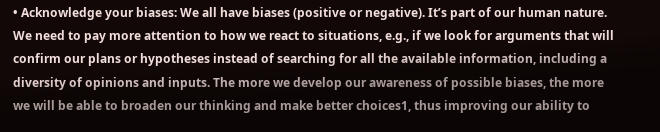• Acknowledge your biases: We all have biases (positive or negative). It’s part of our human nature. We need to pay more attention to how we react to situations, e.g., if we look for arguments that will confirm our plans or hypotheses instead of searching for all the available information, including a diversity of opinions and inputs. The more we develop our awareness of possible biases, the more we will be able to broaden our thinking and make better choices1, thus improving our ability to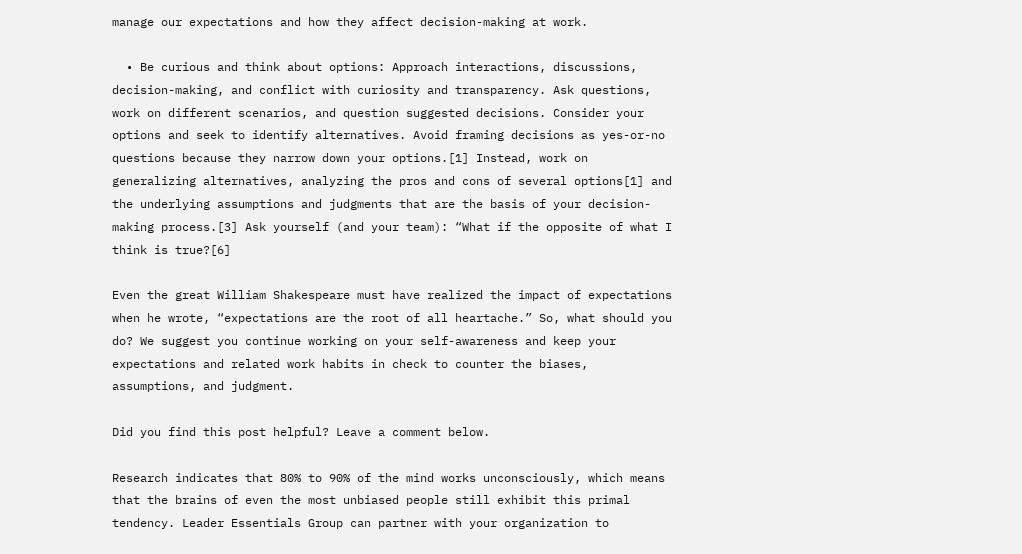manage our expectations and how they affect decision-making at work.

  • Be curious and think about options: Approach interactions, discussions, decision-making, and conflict with curiosity and transparency. Ask questions, work on different scenarios, and question suggested decisions. Consider your options and seek to identify alternatives. Avoid framing decisions as yes-or-no questions because they narrow down your options.[1] Instead, work on generalizing alternatives, analyzing the pros and cons of several options[1] and the underlying assumptions and judgments that are the basis of your decision-making process.[3] Ask yourself (and your team): “What if the opposite of what I think is true?[6]

Even the great William Shakespeare must have realized the impact of expectations when he wrote, “expectations are the root of all heartache.” So, what should you do? We suggest you continue working on your self-awareness and keep your expectations and related work habits in check to counter the biases, assumptions, and judgment.

Did you find this post helpful? Leave a comment below.

Research indicates that 80% to 90% of the mind works unconsciously, which means that the brains of even the most unbiased people still exhibit this primal tendency. Leader Essentials Group can partner with your organization to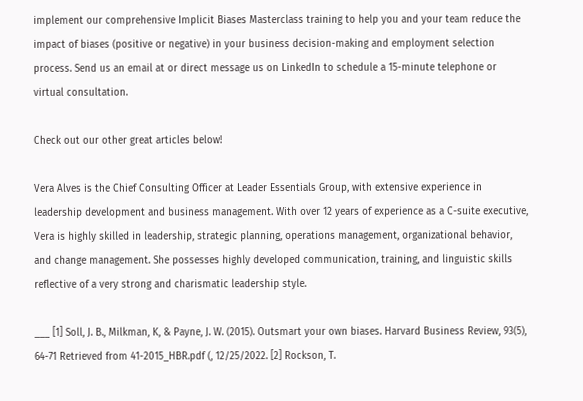implement our comprehensive Implicit Biases Masterclass training to help you and your team reduce the impact of biases (positive or negative) in your business decision-making and employment selection process. Send us an email at or direct message us on LinkedIn to schedule a 15-minute telephone or virtual consultation.

Check out our other great articles below!

Vera Alves is the Chief Consulting Officer at Leader Essentials Group, with extensive experience in leadership development and business management. With over 12 years of experience as a C-suite executive, Vera is highly skilled in leadership, strategic planning, operations management, organizational behavior, and change management. She possesses highly developed communication, training, and linguistic skills reflective of a very strong and charismatic leadership style.

___ [1] Soll, J. B., Milkman, K, & Payne, J. W. (2015). Outsmart your own biases. Harvard Business Review, 93(5), 64-71 Retrieved from 41-2015_HBR.pdf (, 12/25/2022. [2] Rockson, T.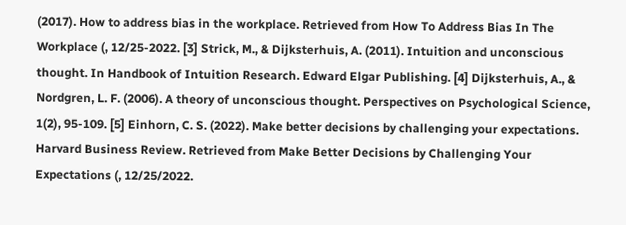(2017). How to address bias in the workplace. Retrieved from How To Address Bias In The Workplace (, 12/25-2022. [3] Strick, M., & Dijksterhuis, A. (2011). Intuition and unconscious thought. In Handbook of Intuition Research. Edward Elgar Publishing. [4] Dijksterhuis, A., & Nordgren, L. F. (2006). A theory of unconscious thought. Perspectives on Psychological Science, 1(2), 95-109. [5] Einhorn, C. S. (2022). Make better decisions by challenging your expectations. Harvard Business Review. Retrieved from Make Better Decisions by Challenging Your Expectations (, 12/25/2022.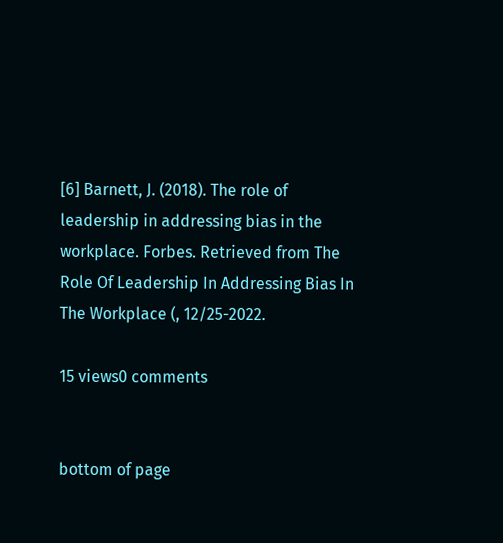[6] Barnett, J. (2018). The role of leadership in addressing bias in the workplace. Forbes. Retrieved from The Role Of Leadership In Addressing Bias In The Workplace (, 12/25-2022.

15 views0 comments


bottom of page